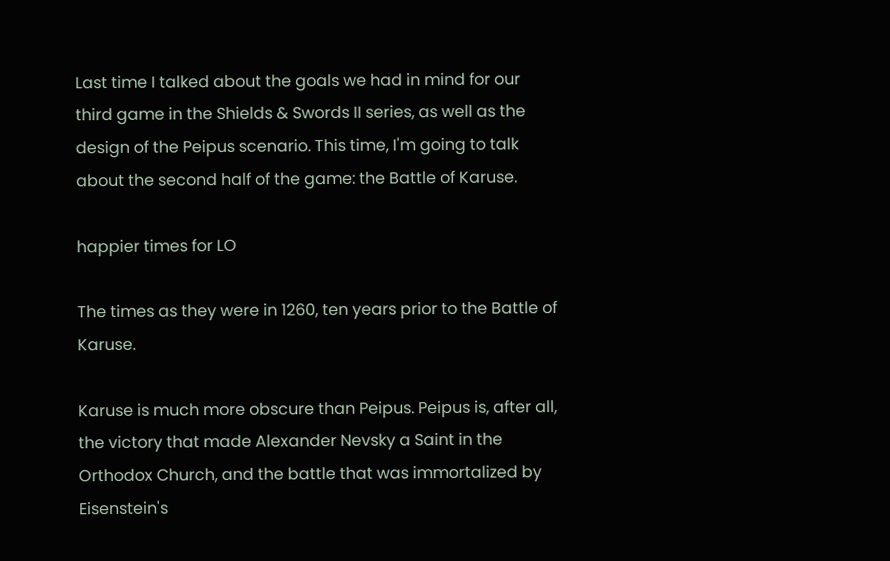Last time I talked about the goals we had in mind for our third game in the Shields & Swords II series, as well as the design of the Peipus scenario. This time, I'm going to talk about the second half of the game: the Battle of Karuse.

happier times for LO

The times as they were in 1260, ten years prior to the Battle of Karuse.

Karuse is much more obscure than Peipus. Peipus is, after all, the victory that made Alexander Nevsky a Saint in the Orthodox Church, and the battle that was immortalized by Eisenstein's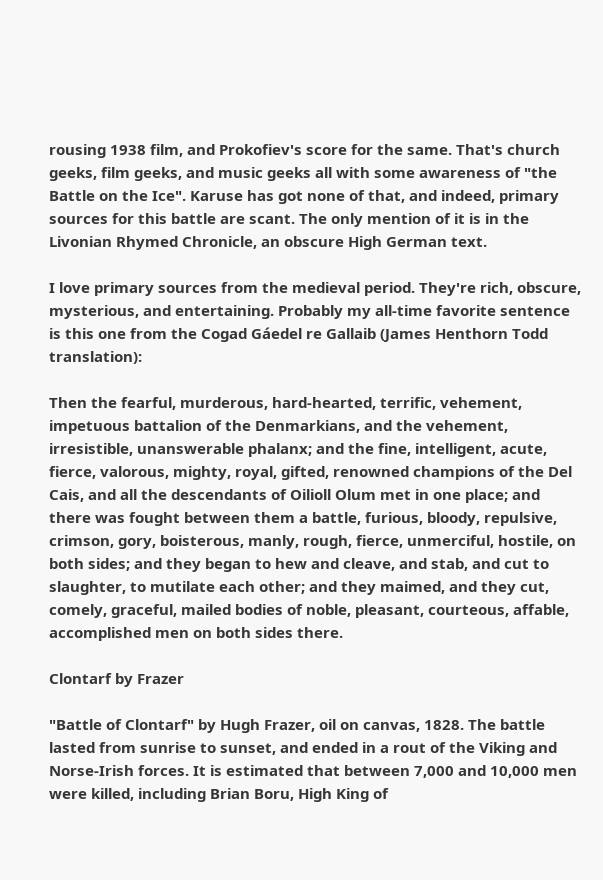rousing 1938 film, and Prokofiev's score for the same. That's church geeks, film geeks, and music geeks all with some awareness of "the Battle on the Ice". Karuse has got none of that, and indeed, primary sources for this battle are scant. The only mention of it is in the Livonian Rhymed Chronicle, an obscure High German text.

I love primary sources from the medieval period. They're rich, obscure, mysterious, and entertaining. Probably my all-time favorite sentence is this one from the Cogad Gáedel re Gallaib (James Henthorn Todd translation):

Then the fearful, murderous, hard-hearted, terrific, vehement, impetuous battalion of the Denmarkians, and the vehement, irresistible, unanswerable phalanx; and the fine, intelligent, acute, fierce, valorous, mighty, royal, gifted, renowned champions of the Del Cais, and all the descendants of Oilioll Olum met in one place; and there was fought between them a battle, furious, bloody, repulsive, crimson, gory, boisterous, manly, rough, fierce, unmerciful, hostile, on both sides; and they began to hew and cleave, and stab, and cut to slaughter, to mutilate each other; and they maimed, and they cut, comely, graceful, mailed bodies of noble, pleasant, courteous, affable, accomplished men on both sides there.

Clontarf by Frazer

"Battle of Clontarf" by Hugh Frazer, oil on canvas, 1828. The battle lasted from sunrise to sunset, and ended in a rout of the Viking and Norse-Irish forces. It is estimated that between 7,000 and 10,000 men were killed, including Brian Boru, High King of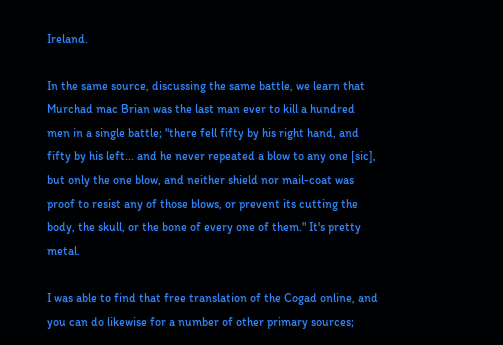Ireland.

In the same source, discussing the same battle, we learn that Murchad mac Brian was the last man ever to kill a hundred men in a single battle; "there fell fifty by his right hand, and fifty by his left... and he never repeated a blow to any one [sic], but only the one blow, and neither shield nor mail-coat was proof to resist any of those blows, or prevent its cutting the body, the skull, or the bone of every one of them." It's pretty metal.

I was able to find that free translation of the Cogad online, and you can do likewise for a number of other primary sources;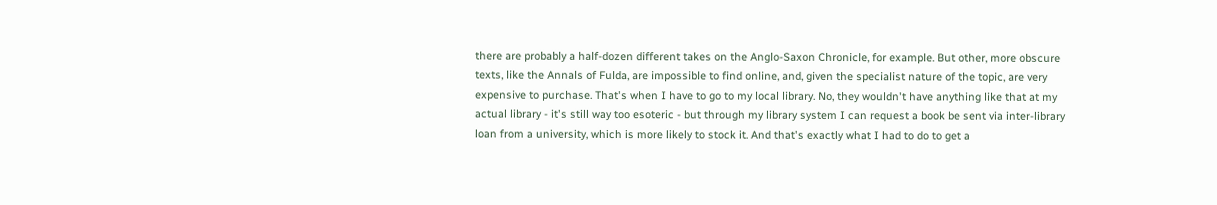there are probably a half-dozen different takes on the Anglo-Saxon Chronicle, for example. But other, more obscure texts, like the Annals of Fulda, are impossible to find online, and, given the specialist nature of the topic, are very expensive to purchase. That's when I have to go to my local library. No, they wouldn't have anything like that at my actual library - it's still way too esoteric - but through my library system I can request a book be sent via inter-library loan from a university, which is more likely to stock it. And that's exactly what I had to do to get a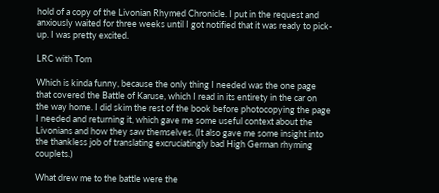hold of a copy of the Livonian Rhymed Chronicle. I put in the request and anxiously waited for three weeks until I got notified that it was ready to pick-up. I was pretty excited.

LRC with Tom

Which is kinda funny, because the only thing I needed was the one page that covered the Battle of Karuse, which I read in its entirety in the car on the way home. I did skim the rest of the book before photocopying the page I needed and returning it, which gave me some useful context about the Livonians and how they saw themselves. (It also gave me some insight into the thankless job of translating excruciatingly bad High German rhyming couplets.)

What drew me to the battle were the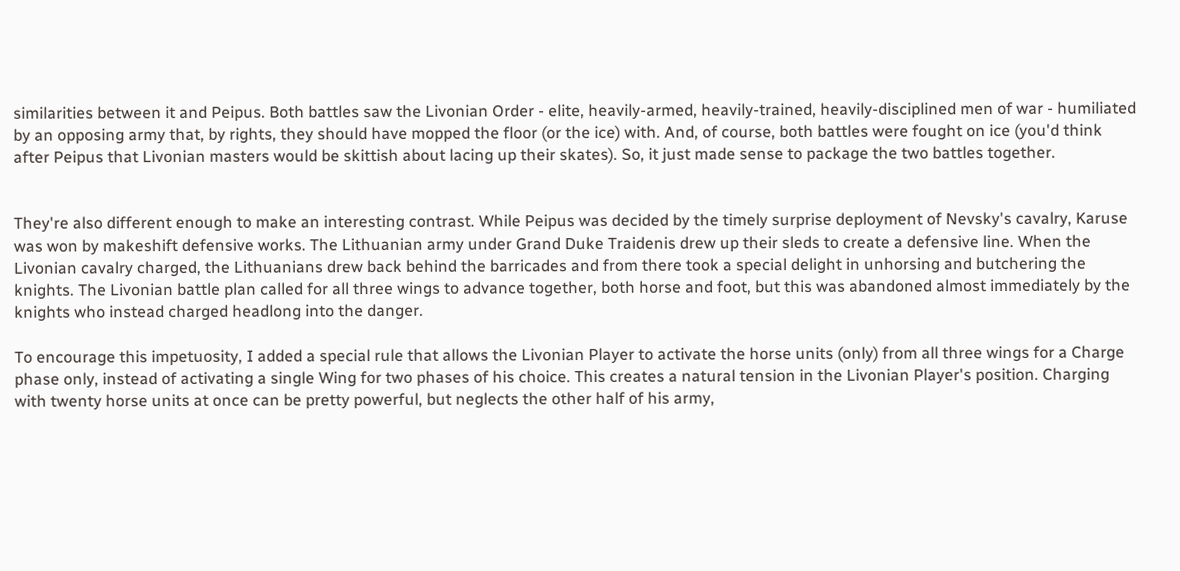similarities between it and Peipus. Both battles saw the Livonian Order - elite, heavily-armed, heavily-trained, heavily-disciplined men of war - humiliated by an opposing army that, by rights, they should have mopped the floor (or the ice) with. And, of course, both battles were fought on ice (you'd think after Peipus that Livonian masters would be skittish about lacing up their skates). So, it just made sense to package the two battles together.


They're also different enough to make an interesting contrast. While Peipus was decided by the timely surprise deployment of Nevsky's cavalry, Karuse was won by makeshift defensive works. The Lithuanian army under Grand Duke Traidenis drew up their sleds to create a defensive line. When the Livonian cavalry charged, the Lithuanians drew back behind the barricades and from there took a special delight in unhorsing and butchering the knights. The Livonian battle plan called for all three wings to advance together, both horse and foot, but this was abandoned almost immediately by the knights who instead charged headlong into the danger.

To encourage this impetuosity, I added a special rule that allows the Livonian Player to activate the horse units (only) from all three wings for a Charge phase only, instead of activating a single Wing for two phases of his choice. This creates a natural tension in the Livonian Player's position. Charging with twenty horse units at once can be pretty powerful, but neglects the other half of his army,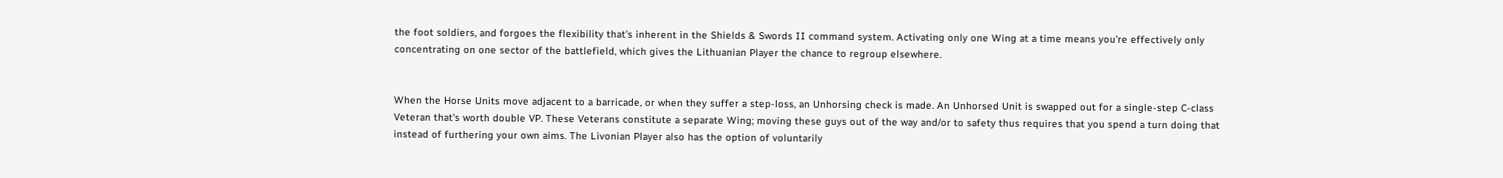the foot soldiers, and forgoes the flexibility that's inherent in the Shields & Swords II command system. Activating only one Wing at a time means you're effectively only concentrating on one sector of the battlefield, which gives the Lithuanian Player the chance to regroup elsewhere.


When the Horse Units move adjacent to a barricade, or when they suffer a step-loss, an Unhorsing check is made. An Unhorsed Unit is swapped out for a single-step C-class Veteran that's worth double VP. These Veterans constitute a separate Wing; moving these guys out of the way and/or to safety thus requires that you spend a turn doing that instead of furthering your own aims. The Livonian Player also has the option of voluntarily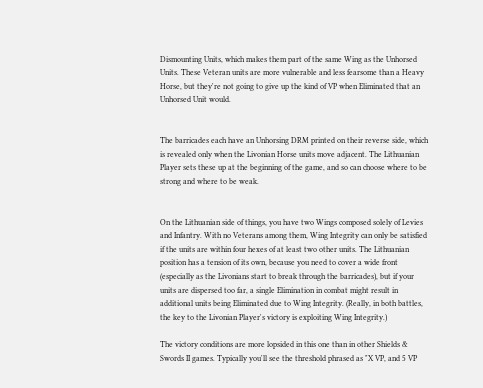Dismounting Units, which makes them part of the same Wing as the Unhorsed Units. These Veteran units are more vulnerable and less fearsome than a Heavy Horse, but they're not going to give up the kind of VP when Eliminated that an Unhorsed Unit would.


The barricades each have an Unhorsing DRM printed on their reverse side, which is revealed only when the Livonian Horse units move adjacent. The Lithuanian Player sets these up at the beginning of the game, and so can choose where to be strong and where to be weak.


On the Lithuanian side of things, you have two Wings composed solely of Levies and Infantry. With no Veterans among them, Wing Integrity can only be satisfied if the units are within four hexes of at least two other units. The Lithuanian position has a tension of its own, because you need to cover a wide front (especially as the Livonians start to break through the barricades), but if your units are dispersed too far, a single Elimination in combat might result in additional units being Eliminated due to Wing Integrity. (Really, in both battles, the key to the Livonian Player's victory is exploiting Wing Integrity.)

The victory conditions are more lopsided in this one than in other Shields & Swords II games. Typically you'll see the threshold phrased as "X VP, and 5 VP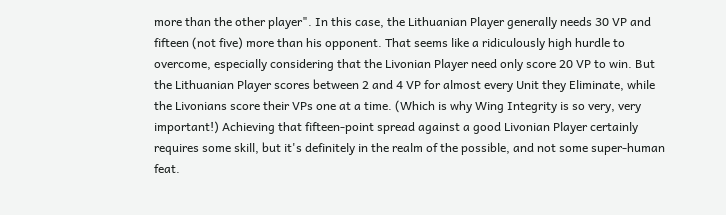more than the other player". In this case, the Lithuanian Player generally needs 30 VP and fifteen (not five) more than his opponent. That seems like a ridiculously high hurdle to overcome, especially considering that the Livonian Player need only score 20 VP to win. But the Lithuanian Player scores between 2 and 4 VP for almost every Unit they Eliminate, while the Livonians score their VPs one at a time. (Which is why Wing Integrity is so very, very important!) Achieving that fifteen-point spread against a good Livonian Player certainly requires some skill, but it's definitely in the realm of the possible, and not some super-human feat.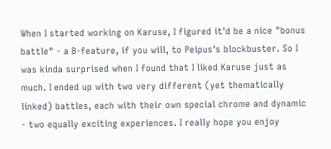When I started working on Karuse, I figured it'd be a nice "bonus battle" - a B-feature, if you will, to Peipus's blockbuster. So I was kinda surprised when I found that I liked Karuse just as much. I ended up with two very different (yet thematically linked) battles, each with their own special chrome and dynamic - two equally exciting experiences. I really hope you enjoy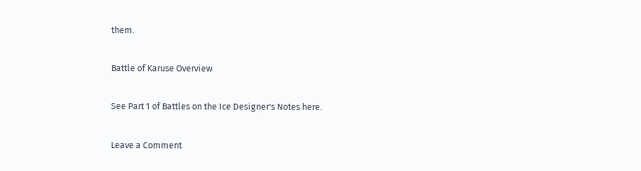them.

Battle of Karuse Overview

See Part 1 of Battles on the Ice Designer's Notes here.

Leave a Comment